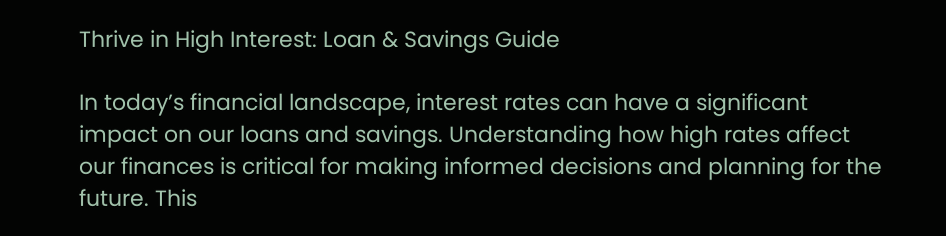Thrive in High Interest: Loan & Savings Guide

In today’s financial landscape, interest rates can have a significant impact on our loans and savings. Understanding how high rates affect our finances is critical for making informed decisions and planning for the future. This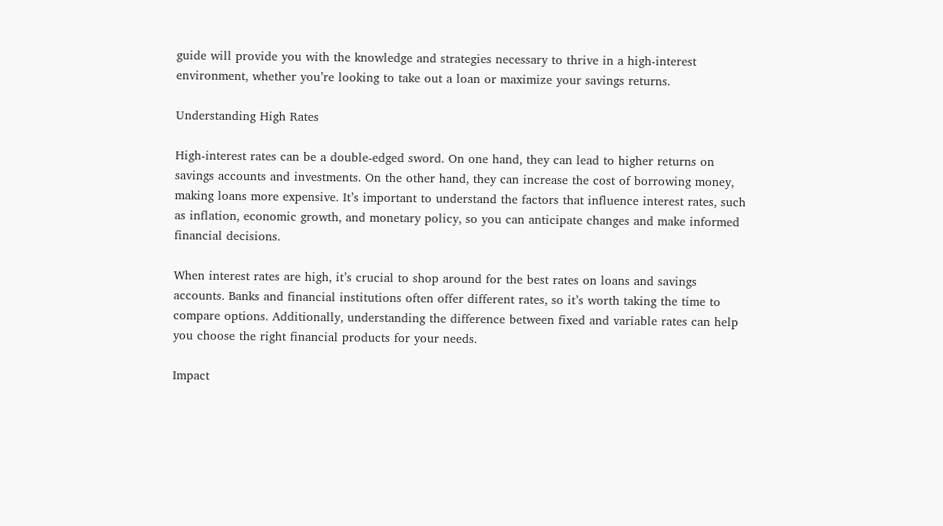guide will provide you with the knowledge and strategies necessary to thrive in a high-interest environment, whether you’re looking to take out a loan or maximize your savings returns.

Understanding High Rates

High-interest rates can be a double-edged sword. On one hand, they can lead to higher returns on savings accounts and investments. On the other hand, they can increase the cost of borrowing money, making loans more expensive. It’s important to understand the factors that influence interest rates, such as inflation, economic growth, and monetary policy, so you can anticipate changes and make informed financial decisions.

When interest rates are high, it’s crucial to shop around for the best rates on loans and savings accounts. Banks and financial institutions often offer different rates, so it’s worth taking the time to compare options. Additionally, understanding the difference between fixed and variable rates can help you choose the right financial products for your needs.

Impact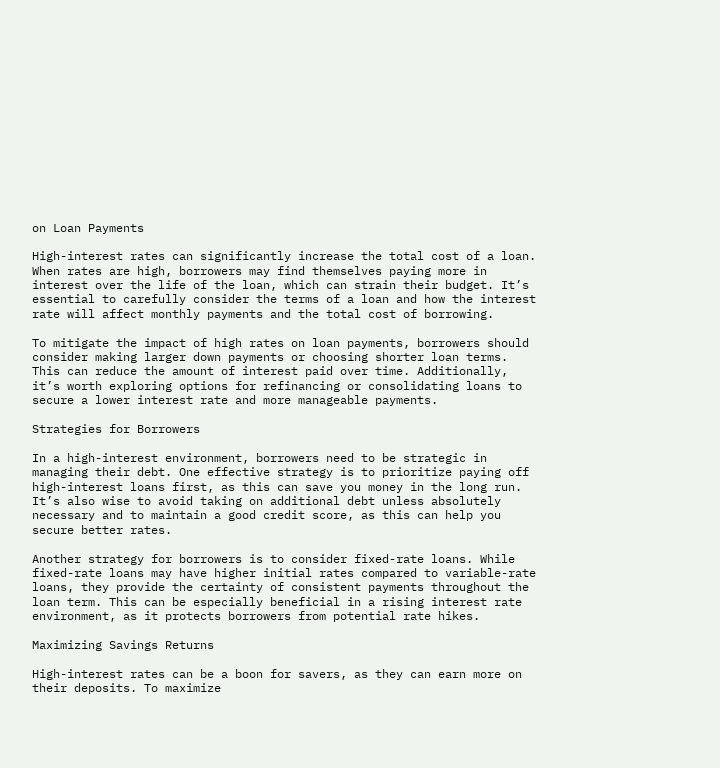on Loan Payments

High-interest rates can significantly increase the total cost of a loan. When rates are high, borrowers may find themselves paying more in interest over the life of the loan, which can strain their budget. It’s essential to carefully consider the terms of a loan and how the interest rate will affect monthly payments and the total cost of borrowing.

To mitigate the impact of high rates on loan payments, borrowers should consider making larger down payments or choosing shorter loan terms. This can reduce the amount of interest paid over time. Additionally, it’s worth exploring options for refinancing or consolidating loans to secure a lower interest rate and more manageable payments.

Strategies for Borrowers

In a high-interest environment, borrowers need to be strategic in managing their debt. One effective strategy is to prioritize paying off high-interest loans first, as this can save you money in the long run. It’s also wise to avoid taking on additional debt unless absolutely necessary and to maintain a good credit score, as this can help you secure better rates.

Another strategy for borrowers is to consider fixed-rate loans. While fixed-rate loans may have higher initial rates compared to variable-rate loans, they provide the certainty of consistent payments throughout the loan term. This can be especially beneficial in a rising interest rate environment, as it protects borrowers from potential rate hikes.

Maximizing Savings Returns

High-interest rates can be a boon for savers, as they can earn more on their deposits. To maximize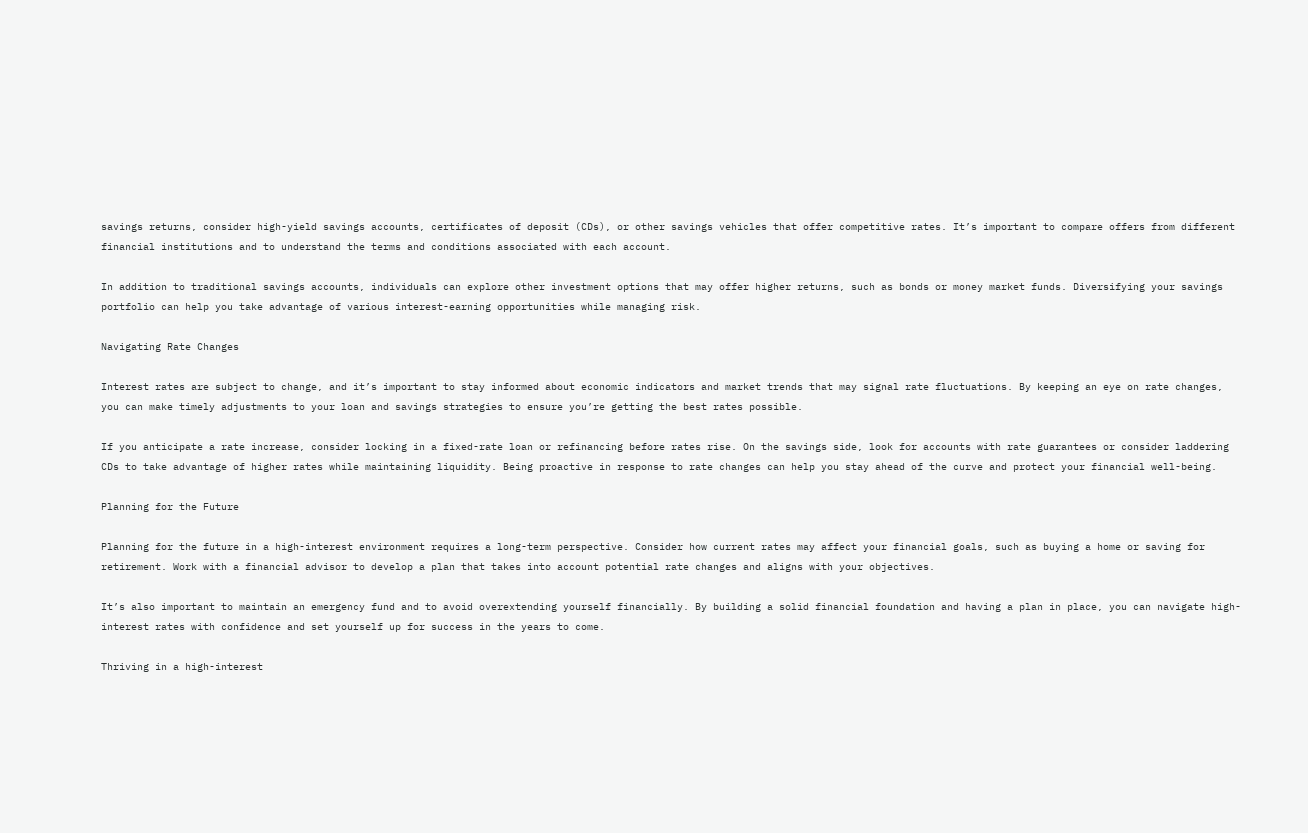savings returns, consider high-yield savings accounts, certificates of deposit (CDs), or other savings vehicles that offer competitive rates. It’s important to compare offers from different financial institutions and to understand the terms and conditions associated with each account.

In addition to traditional savings accounts, individuals can explore other investment options that may offer higher returns, such as bonds or money market funds. Diversifying your savings portfolio can help you take advantage of various interest-earning opportunities while managing risk.

Navigating Rate Changes

Interest rates are subject to change, and it’s important to stay informed about economic indicators and market trends that may signal rate fluctuations. By keeping an eye on rate changes, you can make timely adjustments to your loan and savings strategies to ensure you’re getting the best rates possible.

If you anticipate a rate increase, consider locking in a fixed-rate loan or refinancing before rates rise. On the savings side, look for accounts with rate guarantees or consider laddering CDs to take advantage of higher rates while maintaining liquidity. Being proactive in response to rate changes can help you stay ahead of the curve and protect your financial well-being.

Planning for the Future

Planning for the future in a high-interest environment requires a long-term perspective. Consider how current rates may affect your financial goals, such as buying a home or saving for retirement. Work with a financial advisor to develop a plan that takes into account potential rate changes and aligns with your objectives.

It’s also important to maintain an emergency fund and to avoid overextending yourself financially. By building a solid financial foundation and having a plan in place, you can navigate high-interest rates with confidence and set yourself up for success in the years to come.

Thriving in a high-interest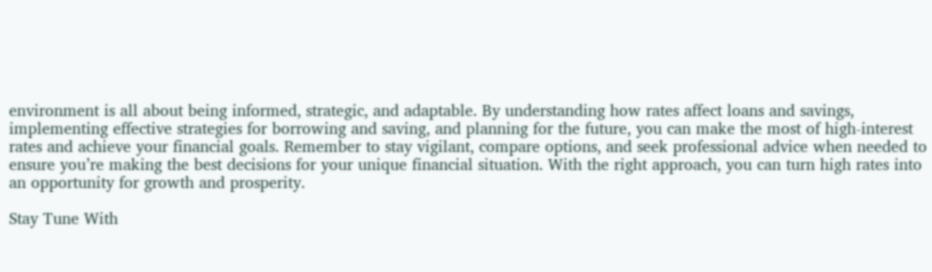environment is all about being informed, strategic, and adaptable. By understanding how rates affect loans and savings, implementing effective strategies for borrowing and saving, and planning for the future, you can make the most of high-interest rates and achieve your financial goals. Remember to stay vigilant, compare options, and seek professional advice when needed to ensure you’re making the best decisions for your unique financial situation. With the right approach, you can turn high rates into an opportunity for growth and prosperity.

Stay Tune With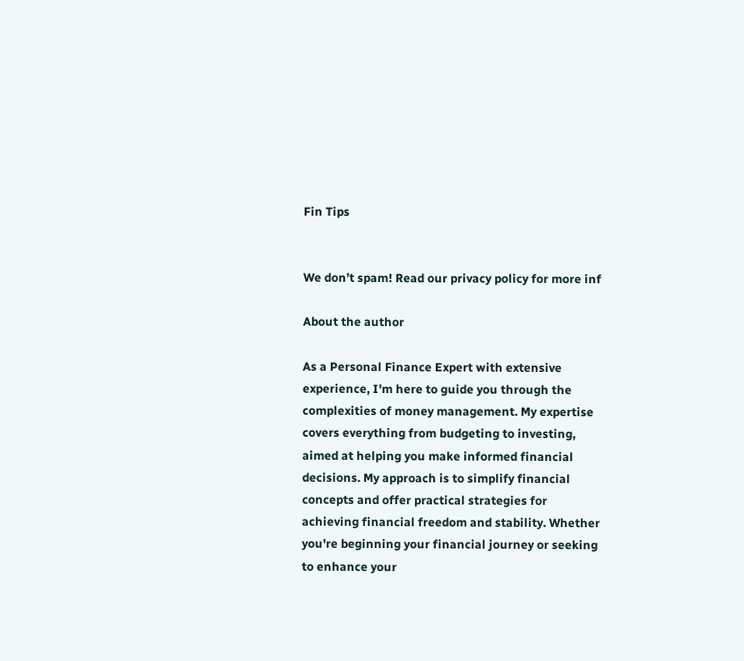Fin Tips


We don’t spam! Read our privacy policy for more inf

About the author

As a Personal Finance Expert with extensive experience, I'm here to guide you through the complexities of money management. My expertise covers everything from budgeting to investing, aimed at helping you make informed financial decisions. My approach is to simplify financial concepts and offer practical strategies for achieving financial freedom and stability. Whether you're beginning your financial journey or seeking to enhance your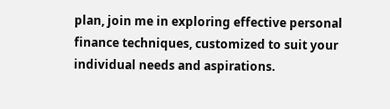plan, join me in exploring effective personal finance techniques, customized to suit your individual needs and aspirations.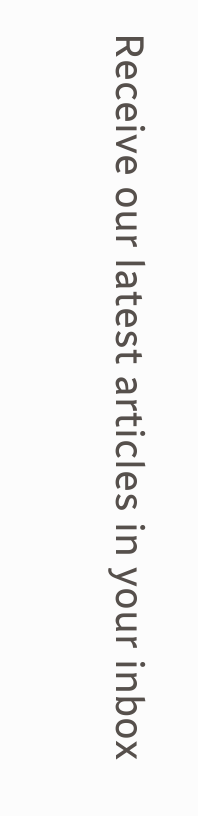Receive our latest articles in your inbox